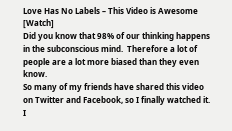Love Has No Labels – This Video is Awesome [Watch]
Did you know that 98% of our thinking happens in the subconscious mind.  Therefore a lot of people are a lot more biased than they even know.
So many of my friends have shared this video on Twitter and Facebook, so I finally watched it.  I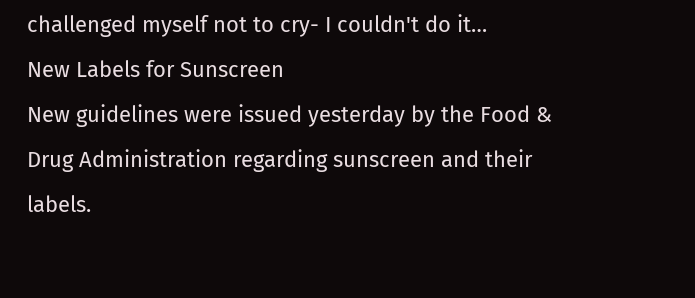challenged myself not to cry- I couldn't do it…
New Labels for Sunscreen
New guidelines were issued yesterday by the Food & Drug Administration regarding sunscreen and their labels.